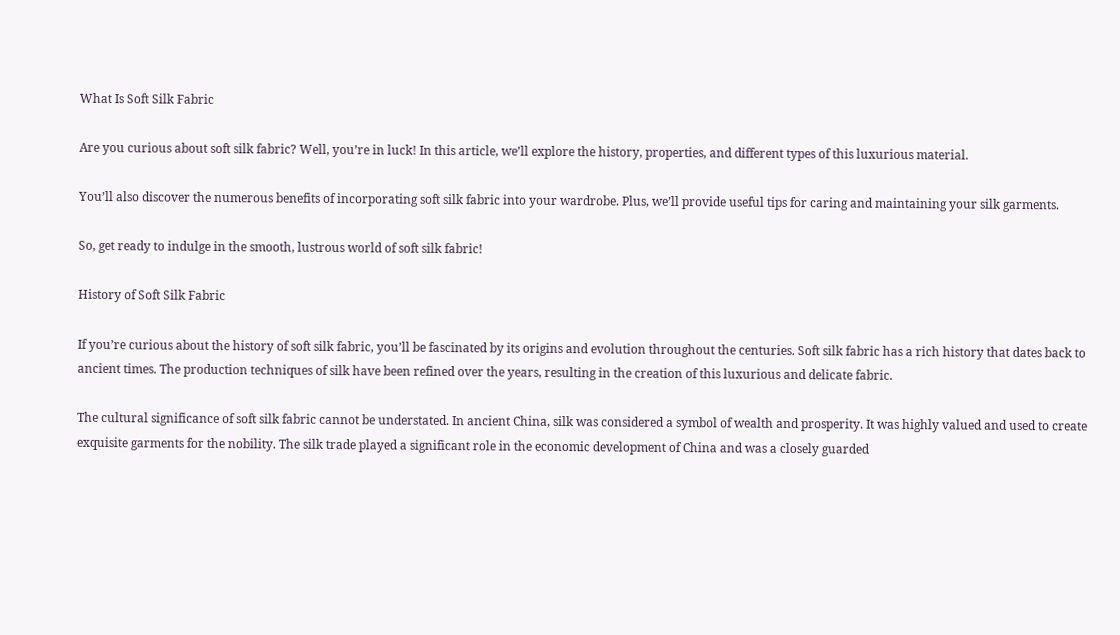What Is Soft Silk Fabric

Are you curious about soft silk fabric? Well, you’re in luck! In this article, we’ll explore the history, properties, and different types of this luxurious material.

You’ll also discover the numerous benefits of incorporating soft silk fabric into your wardrobe. Plus, we’ll provide useful tips for caring and maintaining your silk garments.

So, get ready to indulge in the smooth, lustrous world of soft silk fabric!

History of Soft Silk Fabric

If you’re curious about the history of soft silk fabric, you’ll be fascinated by its origins and evolution throughout the centuries. Soft silk fabric has a rich history that dates back to ancient times. The production techniques of silk have been refined over the years, resulting in the creation of this luxurious and delicate fabric.

The cultural significance of soft silk fabric cannot be understated. In ancient China, silk was considered a symbol of wealth and prosperity. It was highly valued and used to create exquisite garments for the nobility. The silk trade played a significant role in the economic development of China and was a closely guarded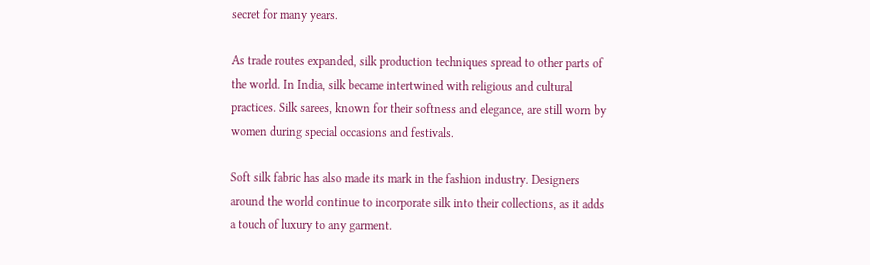secret for many years.

As trade routes expanded, silk production techniques spread to other parts of the world. In India, silk became intertwined with religious and cultural practices. Silk sarees, known for their softness and elegance, are still worn by women during special occasions and festivals.

Soft silk fabric has also made its mark in the fashion industry. Designers around the world continue to incorporate silk into their collections, as it adds a touch of luxury to any garment.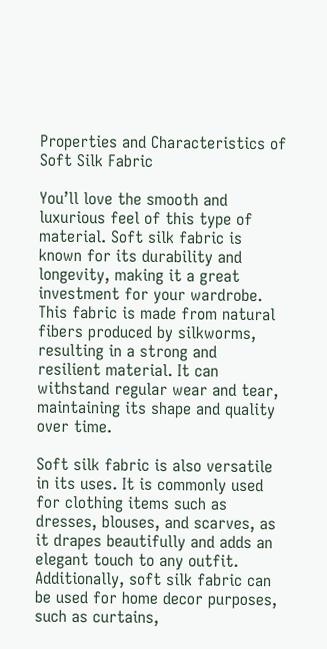Properties and Characteristics of Soft Silk Fabric

You’ll love the smooth and luxurious feel of this type of material. Soft silk fabric is known for its durability and longevity, making it a great investment for your wardrobe. This fabric is made from natural fibers produced by silkworms, resulting in a strong and resilient material. It can withstand regular wear and tear, maintaining its shape and quality over time.

Soft silk fabric is also versatile in its uses. It is commonly used for clothing items such as dresses, blouses, and scarves, as it drapes beautifully and adds an elegant touch to any outfit. Additionally, soft silk fabric can be used for home decor purposes, such as curtains,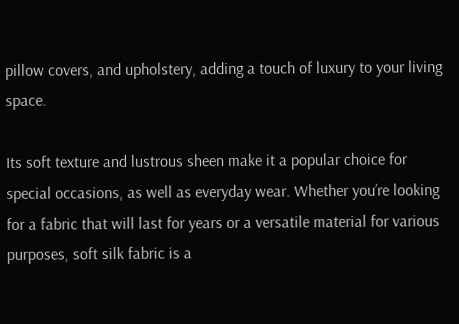pillow covers, and upholstery, adding a touch of luxury to your living space.

Its soft texture and lustrous sheen make it a popular choice for special occasions, as well as everyday wear. Whether you’re looking for a fabric that will last for years or a versatile material for various purposes, soft silk fabric is a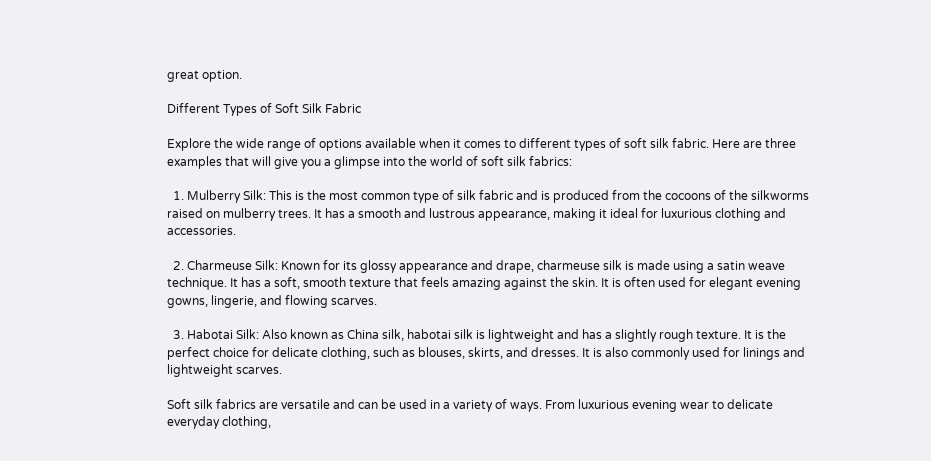great option.

Different Types of Soft Silk Fabric

Explore the wide range of options available when it comes to different types of soft silk fabric. Here are three examples that will give you a glimpse into the world of soft silk fabrics:

  1. Mulberry Silk: This is the most common type of silk fabric and is produced from the cocoons of the silkworms raised on mulberry trees. It has a smooth and lustrous appearance, making it ideal for luxurious clothing and accessories.

  2. Charmeuse Silk: Known for its glossy appearance and drape, charmeuse silk is made using a satin weave technique. It has a soft, smooth texture that feels amazing against the skin. It is often used for elegant evening gowns, lingerie, and flowing scarves.

  3. Habotai Silk: Also known as China silk, habotai silk is lightweight and has a slightly rough texture. It is the perfect choice for delicate clothing, such as blouses, skirts, and dresses. It is also commonly used for linings and lightweight scarves.

Soft silk fabrics are versatile and can be used in a variety of ways. From luxurious evening wear to delicate everyday clothing,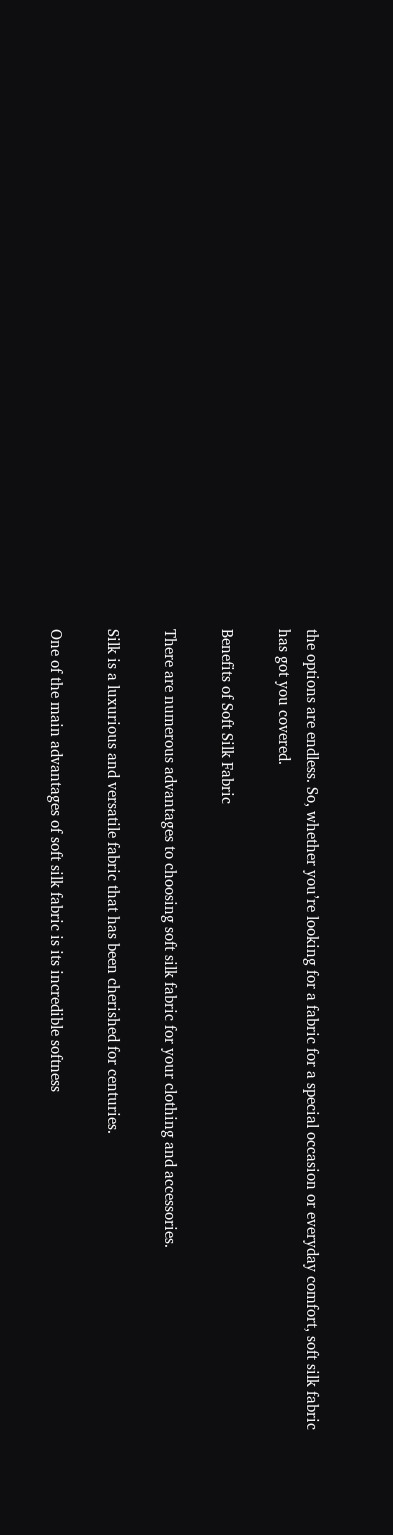the options are endless. So, whether you’re looking for a fabric for a special occasion or everyday comfort, soft silk fabric has got you covered.

Benefits of Soft Silk Fabric

There are numerous advantages to choosing soft silk fabric for your clothing and accessories.

Silk is a luxurious and versatile fabric that has been cherished for centuries.

One of the main advantages of soft silk fabric is its incredible softness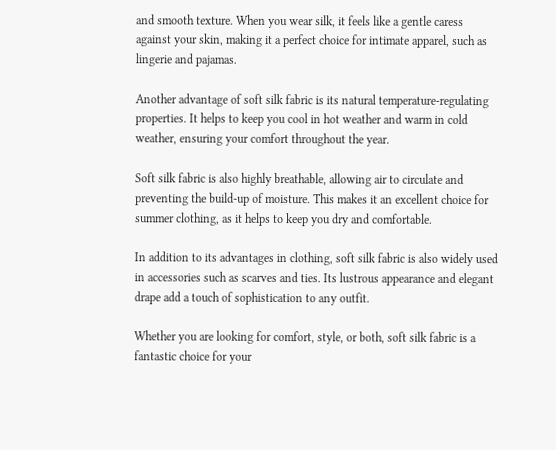and smooth texture. When you wear silk, it feels like a gentle caress against your skin, making it a perfect choice for intimate apparel, such as lingerie and pajamas.

Another advantage of soft silk fabric is its natural temperature-regulating properties. It helps to keep you cool in hot weather and warm in cold weather, ensuring your comfort throughout the year.

Soft silk fabric is also highly breathable, allowing air to circulate and preventing the build-up of moisture. This makes it an excellent choice for summer clothing, as it helps to keep you dry and comfortable.

In addition to its advantages in clothing, soft silk fabric is also widely used in accessories such as scarves and ties. Its lustrous appearance and elegant drape add a touch of sophistication to any outfit.

Whether you are looking for comfort, style, or both, soft silk fabric is a fantastic choice for your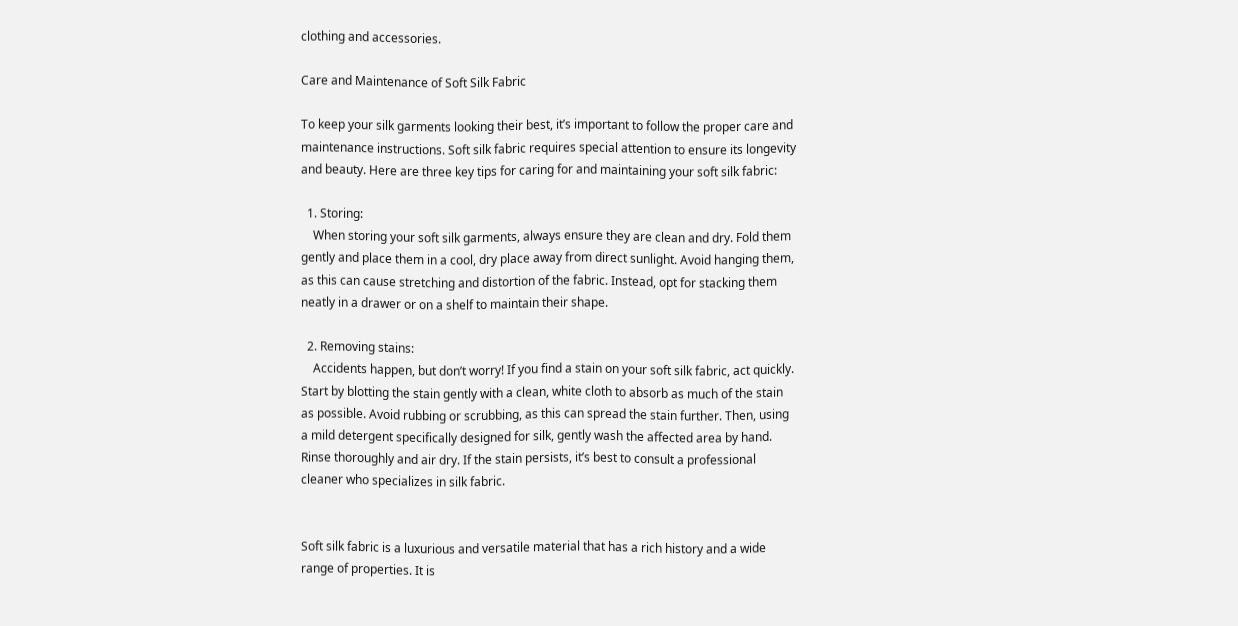clothing and accessories.

Care and Maintenance of Soft Silk Fabric

To keep your silk garments looking their best, it’s important to follow the proper care and maintenance instructions. Soft silk fabric requires special attention to ensure its longevity and beauty. Here are three key tips for caring for and maintaining your soft silk fabric:

  1. Storing:
    When storing your soft silk garments, always ensure they are clean and dry. Fold them gently and place them in a cool, dry place away from direct sunlight. Avoid hanging them, as this can cause stretching and distortion of the fabric. Instead, opt for stacking them neatly in a drawer or on a shelf to maintain their shape.

  2. Removing stains:
    Accidents happen, but don’t worry! If you find a stain on your soft silk fabric, act quickly. Start by blotting the stain gently with a clean, white cloth to absorb as much of the stain as possible. Avoid rubbing or scrubbing, as this can spread the stain further. Then, using a mild detergent specifically designed for silk, gently wash the affected area by hand. Rinse thoroughly and air dry. If the stain persists, it’s best to consult a professional cleaner who specializes in silk fabric.


Soft silk fabric is a luxurious and versatile material that has a rich history and a wide range of properties. It is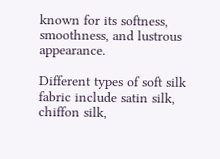known for its softness, smoothness, and lustrous appearance.

Different types of soft silk fabric include satin silk, chiffon silk,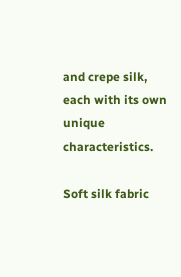and crepe silk, each with its own unique characteristics.

Soft silk fabric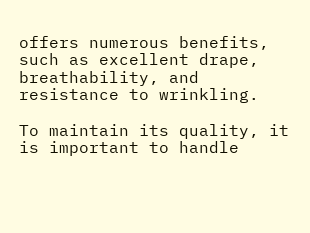offers numerous benefits, such as excellent drape, breathability, and resistance to wrinkling.

To maintain its quality, it is important to handle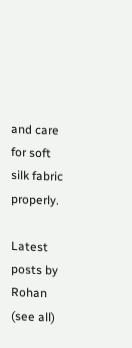and care for soft silk fabric properly.

Latest posts by Rohan (see all)